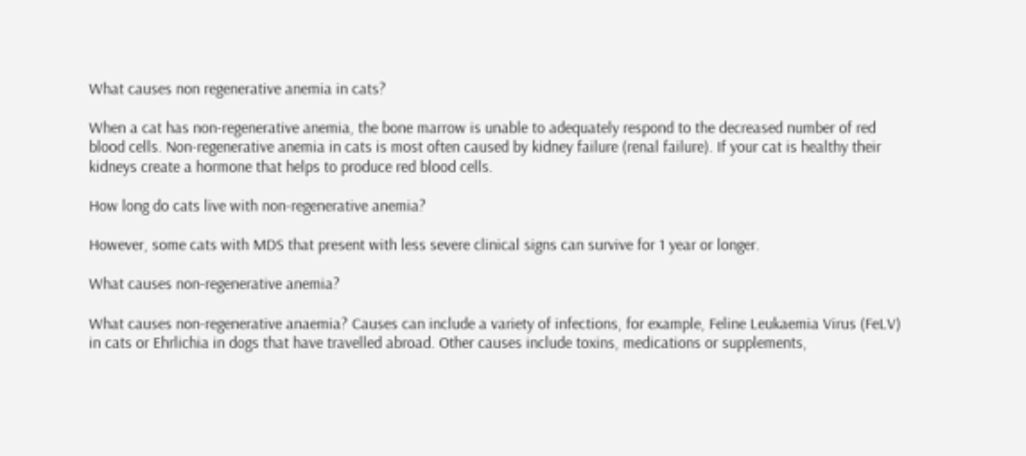What causes non regenerative anemia in cats?

When a cat has non-regenerative anemia, the bone marrow is unable to adequately respond to the decreased number of red blood cells. Non-regenerative anemia in cats is most often caused by kidney failure (renal failure). If your cat is healthy their kidneys create a hormone that helps to produce red blood cells.

How long do cats live with non-regenerative anemia?

However, some cats with MDS that present with less severe clinical signs can survive for 1 year or longer.

What causes non-regenerative anemia?

What causes non-regenerative anaemia? Causes can include a variety of infections, for example, Feline Leukaemia Virus (FeLV) in cats or Ehrlichia in dogs that have travelled abroad. Other causes include toxins, medications or supplements,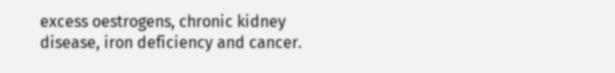excess oestrogens, chronic kidney disease, iron deficiency and cancer.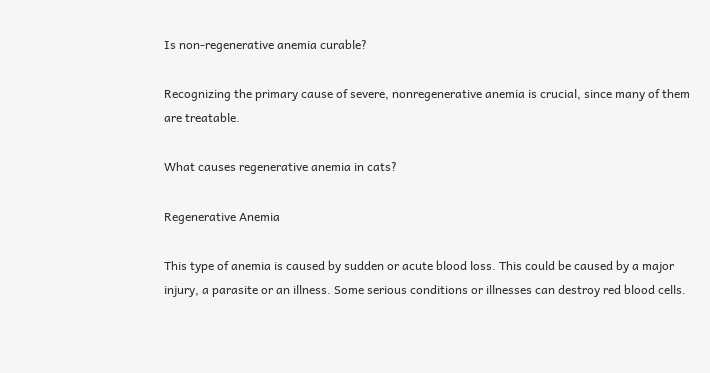Is non-regenerative anemia curable?

Recognizing the primary cause of severe, nonregenerative anemia is crucial, since many of them are treatable.

What causes regenerative anemia in cats?

Regenerative Anemia

This type of anemia is caused by sudden or acute blood loss. This could be caused by a major injury, a parasite or an illness. Some serious conditions or illnesses can destroy red blood cells.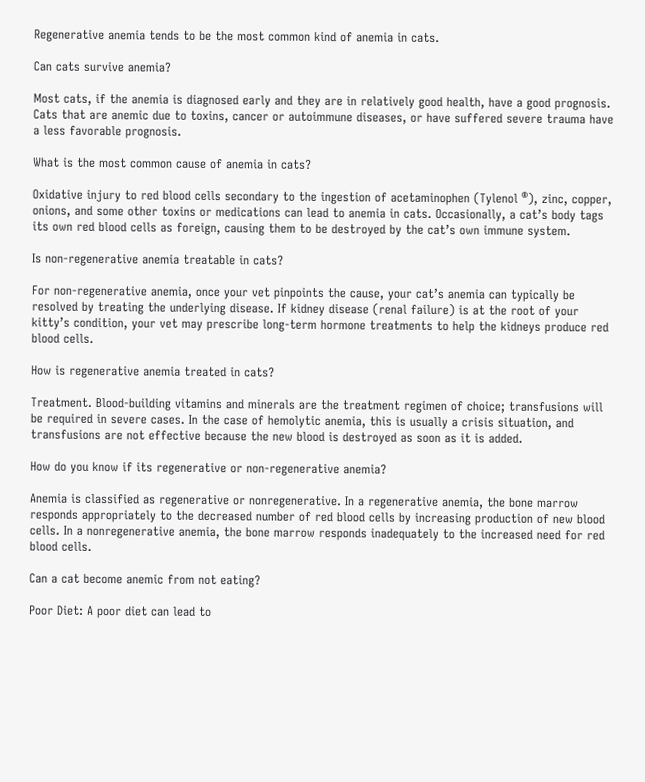Regenerative anemia tends to be the most common kind of anemia in cats.

Can cats survive anemia?

Most cats, if the anemia is diagnosed early and they are in relatively good health, have a good prognosis. Cats that are anemic due to toxins, cancer or autoimmune diseases, or have suffered severe trauma have a less favorable prognosis.

What is the most common cause of anemia in cats?

Oxidative injury to red blood cells secondary to the ingestion of acetaminophen (Tylenol ®), zinc, copper, onions, and some other toxins or medications can lead to anemia in cats. Occasionally, a cat’s body tags its own red blood cells as foreign, causing them to be destroyed by the cat’s own immune system.

Is non-regenerative anemia treatable in cats?

For non-regenerative anemia, once your vet pinpoints the cause, your cat’s anemia can typically be resolved by treating the underlying disease. If kidney disease (renal failure) is at the root of your kitty’s condition, your vet may prescribe long-term hormone treatments to help the kidneys produce red blood cells.

How is regenerative anemia treated in cats?

Treatment. Blood-building vitamins and minerals are the treatment regimen of choice; transfusions will be required in severe cases. In the case of hemolytic anemia, this is usually a crisis situation, and transfusions are not effective because the new blood is destroyed as soon as it is added.

How do you know if its regenerative or non-regenerative anemia?

Anemia is classified as regenerative or nonregenerative. In a regenerative anemia, the bone marrow responds appropriately to the decreased number of red blood cells by increasing production of new blood cells. In a nonregenerative anemia, the bone marrow responds inadequately to the increased need for red blood cells.

Can a cat become anemic from not eating?

Poor Diet: A poor diet can lead to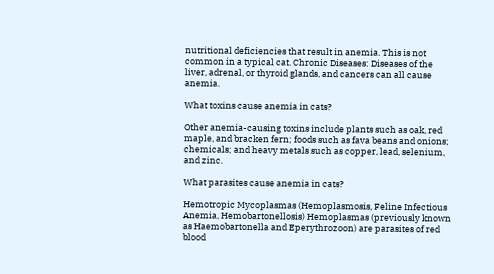nutritional deficiencies that result in anemia. This is not common in a typical cat. Chronic Diseases: Diseases of the liver, adrenal, or thyroid glands, and cancers can all cause anemia.

What toxins cause anemia in cats?

Other anemia-causing toxins include plants such as oak, red maple, and bracken fern; foods such as fava beans and onions; chemicals; and heavy metals such as copper, lead, selenium, and zinc.

What parasites cause anemia in cats?

Hemotropic Mycoplasmas (Hemoplasmosis, Feline Infectious Anemia, Hemobartonellosis) Hemoplasmas (previously known as Haemobartonella and Eperythrozoon) are parasites of red blood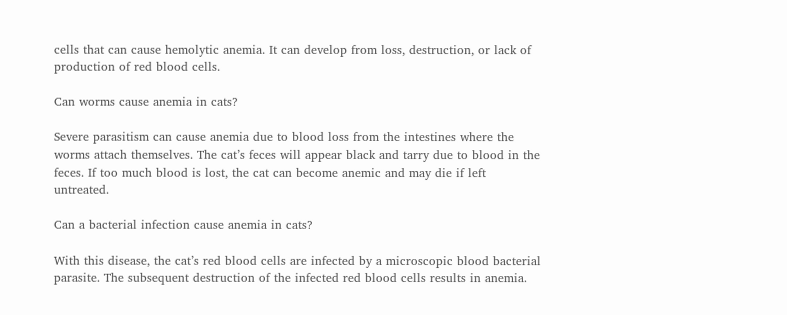cells that can cause hemolytic anemia. It can develop from loss, destruction, or lack of production of red blood cells.

Can worms cause anemia in cats?

Severe parasitism can cause anemia due to blood loss from the intestines where the worms attach themselves. The cat’s feces will appear black and tarry due to blood in the feces. If too much blood is lost, the cat can become anemic and may die if left untreated.

Can a bacterial infection cause anemia in cats?

With this disease, the cat’s red blood cells are infected by a microscopic blood bacterial parasite. The subsequent destruction of the infected red blood cells results in anemia.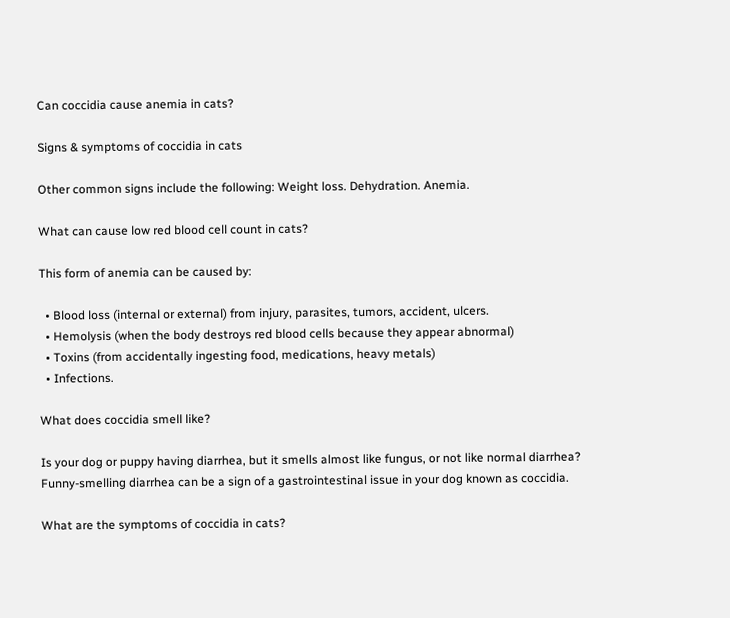Can coccidia cause anemia in cats?

Signs & symptoms of coccidia in cats

Other common signs include the following: Weight loss. Dehydration. Anemia.

What can cause low red blood cell count in cats?

This form of anemia can be caused by:

  • Blood loss (internal or external) from injury, parasites, tumors, accident, ulcers.
  • Hemolysis (when the body destroys red blood cells because they appear abnormal)
  • Toxins (from accidentally ingesting food, medications, heavy metals)
  • Infections.

What does coccidia smell like?

Is your dog or puppy having diarrhea, but it smells almost like fungus, or not like normal diarrhea? Funny-smelling diarrhea can be a sign of a gastrointestinal issue in your dog known as coccidia.

What are the symptoms of coccidia in cats?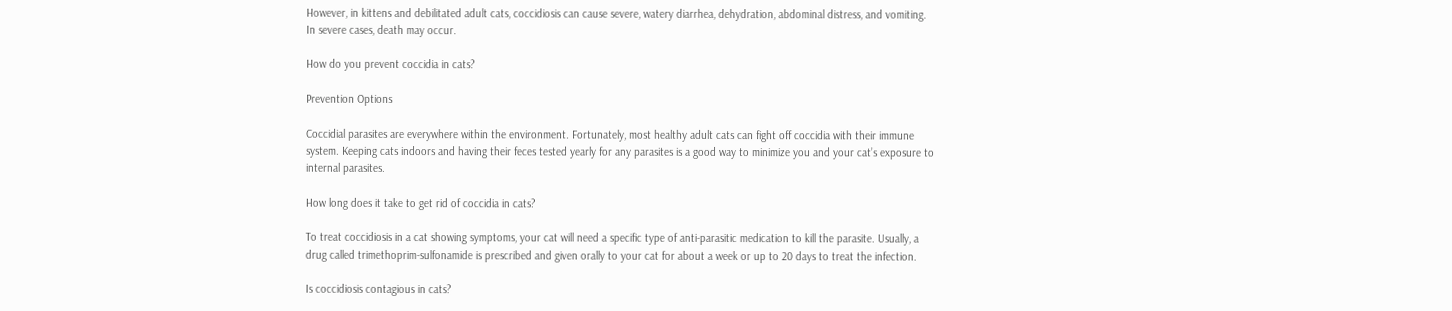However, in kittens and debilitated adult cats, coccidiosis can cause severe, watery diarrhea, dehydration, abdominal distress, and vomiting. In severe cases, death may occur.

How do you prevent coccidia in cats?

Prevention Options

Coccidial parasites are everywhere within the environment. Fortunately, most healthy adult cats can fight off coccidia with their immune system. Keeping cats indoors and having their feces tested yearly for any parasites is a good way to minimize you and your cat’s exposure to internal parasites.

How long does it take to get rid of coccidia in cats?

To treat coccidiosis in a cat showing symptoms, your cat will need a specific type of anti-parasitic medication to kill the parasite. Usually, a drug called trimethoprim-sulfonamide is prescribed and given orally to your cat for about a week or up to 20 days to treat the infection.

Is coccidiosis contagious in cats?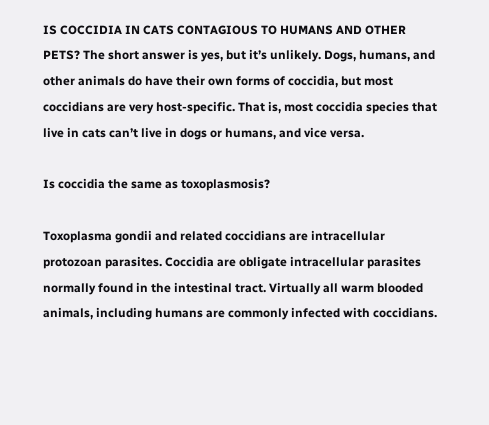IS COCCIDIA IN CATS CONTAGIOUS TO HUMANS AND OTHER PETS? The short answer is yes, but it’s unlikely. Dogs, humans, and other animals do have their own forms of coccidia, but most coccidians are very host-specific. That is, most coccidia species that live in cats can’t live in dogs or humans, and vice versa.

Is coccidia the same as toxoplasmosis?

Toxoplasma gondii and related coccidians are intracellular protozoan parasites. Coccidia are obligate intracellular parasites normally found in the intestinal tract. Virtually all warm blooded animals, including humans are commonly infected with coccidians.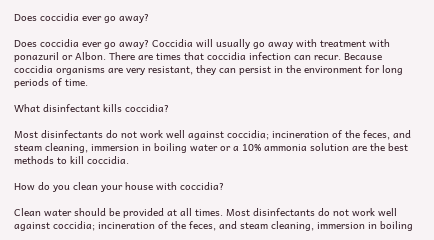Does coccidia ever go away?

Does coccidia ever go away? Coccidia will usually go away with treatment with ponazuril or Albon. There are times that coccidia infection can recur. Because coccidia organisms are very resistant, they can persist in the environment for long periods of time.

What disinfectant kills coccidia?

Most disinfectants do not work well against coccidia; incineration of the feces, and steam cleaning, immersion in boiling water or a 10% ammonia solution are the best methods to kill coccidia.

How do you clean your house with coccidia?

Clean water should be provided at all times. Most disinfectants do not work well against coccidia; incineration of the feces, and steam cleaning, immersion in boiling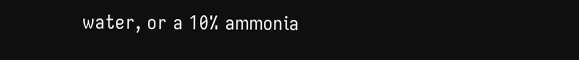water, or a 10% ammonia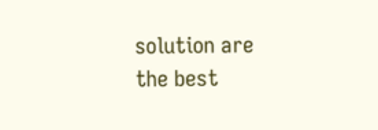solution are the best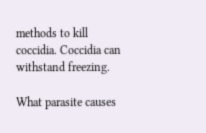methods to kill coccidia. Coccidia can withstand freezing.

What parasite causes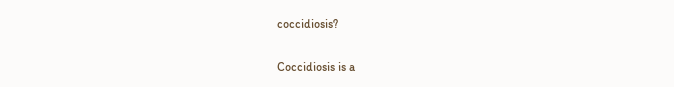coccidiosis?

Coccidiosis is a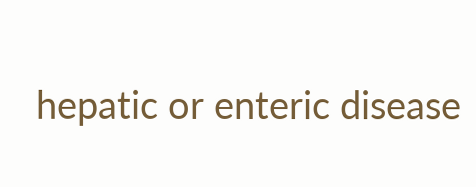hepatic or enteric disease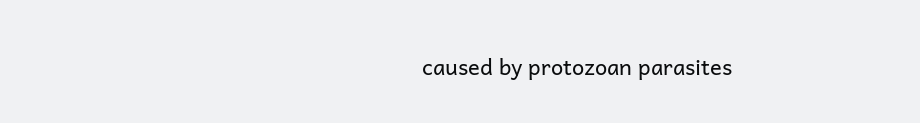caused by protozoan parasites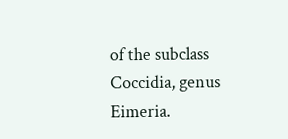of the subclass Coccidia, genus Eimeria.